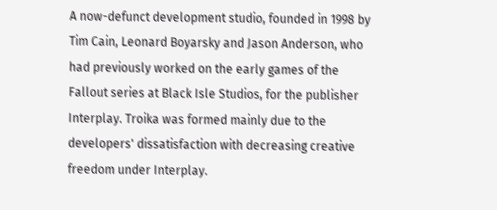A now-defunct development studio, founded in 1998 by Tim Cain, Leonard Boyarsky and Jason Anderson, who had previously worked on the early games of the Fallout series at Black Isle Studios, for the publisher Interplay. Troika was formed mainly due to the developers' dissatisfaction with decreasing creative freedom under Interplay.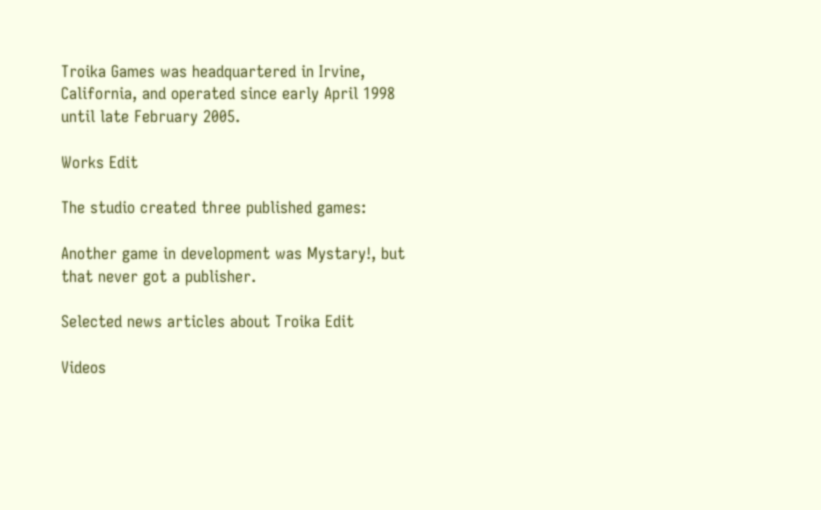Troika Games was headquartered in Irvine, California, and operated since early April 1998 until late February 2005.

Works Edit

The studio created three published games:

Another game in development was Mystary!, but that never got a publisher.

Selected news articles about Troika Edit

Videos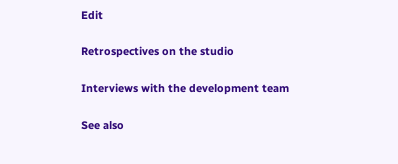Edit

Retrospectives on the studio

Interviews with the development team

See also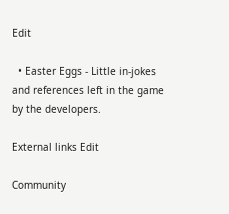Edit

  • Easter Eggs - Little in-jokes and references left in the game by the developers.

External links Edit

Community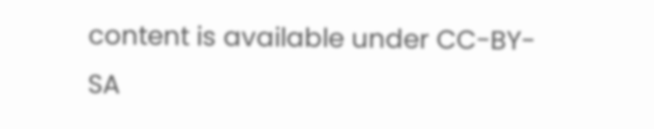content is available under CC-BY-SA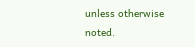unless otherwise noted.